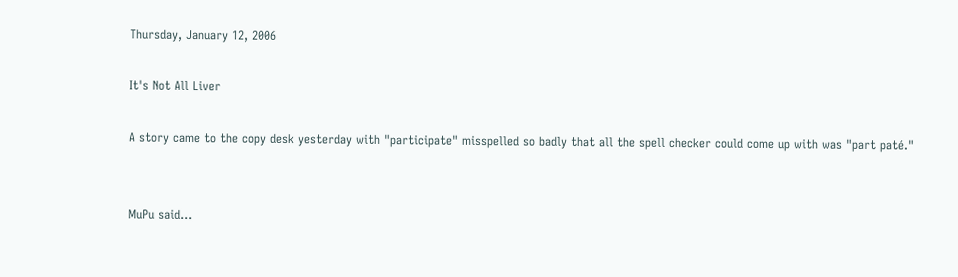Thursday, January 12, 2006

It's Not All Liver

A story came to the copy desk yesterday with "participate" misspelled so badly that all the spell checker could come up with was "part paté."


MuPu said...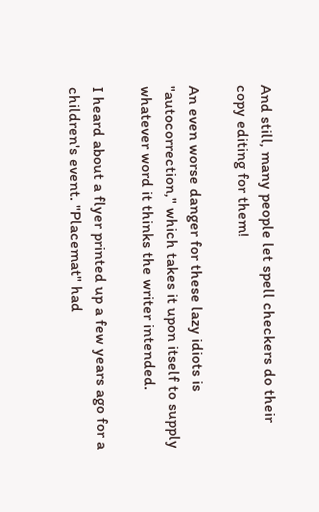And still, many people let spell checkers do their copy editing for them!

An even worse danger for these lazy idiots is "autocorrection," which takes it upon itself to supply whatever word it thinks the writer intended.

I heard about a flyer printed up a few years ago for a children's event. "Placemat" had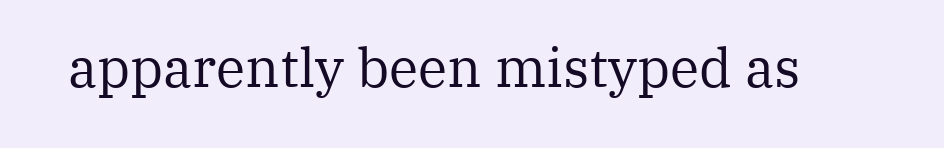apparently been mistyped as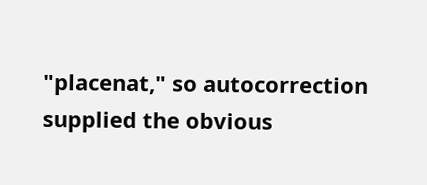"placenat," so autocorrection supplied the obvious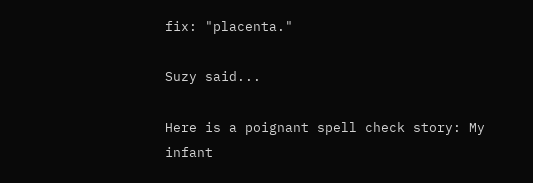fix: "placenta."

Suzy said...

Here is a poignant spell check story: My infant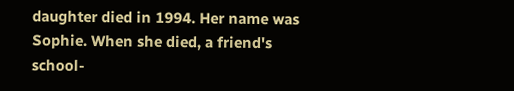daughter died in 1994. Her name was Sophie. When she died, a friend's school-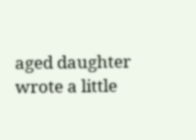aged daughter wrote a little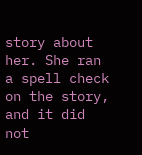story about her. She ran a spell check on the story, and it did not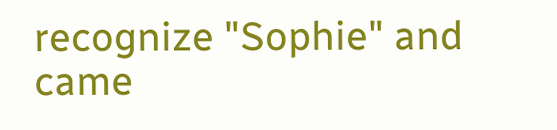recognize "Sophie" and came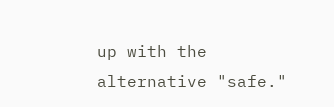up with the alternative "safe."